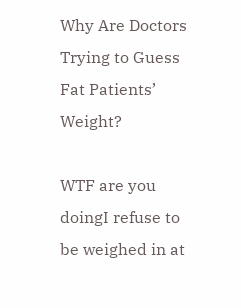Why Are Doctors Trying to Guess Fat Patients’ Weight?

WTF are you doingI refuse to be weighed in at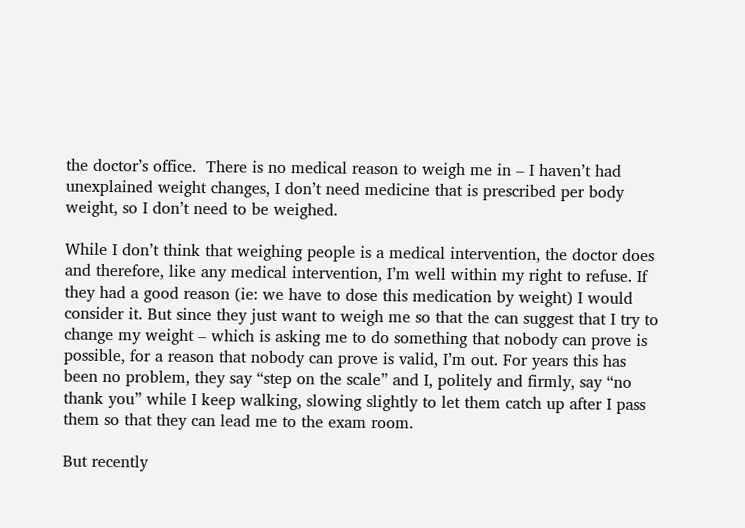the doctor’s office.  There is no medical reason to weigh me in – I haven’t had unexplained weight changes, I don’t need medicine that is prescribed per body weight, so I don’t need to be weighed.

While I don’t think that weighing people is a medical intervention, the doctor does and therefore, like any medical intervention, I’m well within my right to refuse. If they had a good reason (ie: we have to dose this medication by weight) I would consider it. But since they just want to weigh me so that the can suggest that I try to change my weight – which is asking me to do something that nobody can prove is possible, for a reason that nobody can prove is valid, I’m out. For years this has been no problem, they say “step on the scale” and I, politely and firmly, say “no thank you” while I keep walking, slowing slightly to let them catch up after I pass them so that they can lead me to the exam room.

But recently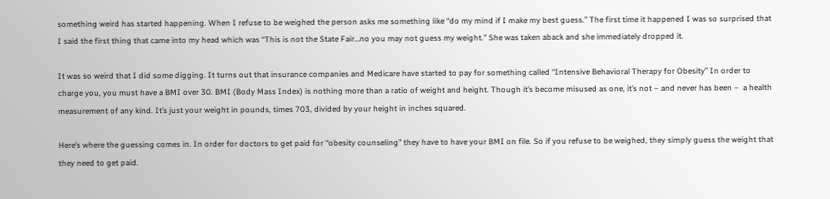something weird has started happening. When I refuse to be weighed the person asks me something like “do my mind if I make my best guess.” The first time it happened I was so surprised that I said the first thing that came into my head which was “This is not the State Fair…no you may not guess my weight.” She was taken aback and she immediately dropped it.

It was so weird that I did some digging. It turns out that insurance companies and Medicare have started to pay for something called “Intensive Behavioral Therapy for Obesity” In order to charge you, you must have a BMI over 30. BMI (Body Mass Index) is nothing more than a ratio of weight and height. Though it’s become misused as one, it’s not – and never has been –  a health measurement of any kind. It’s just your weight in pounds, times 703, divided by your height in inches squared.

Here’s where the guessing comes in. In order for doctors to get paid for “obesity counseling” they have to have your BMI on file. So if you refuse to be weighed, they simply guess the weight that they need to get paid.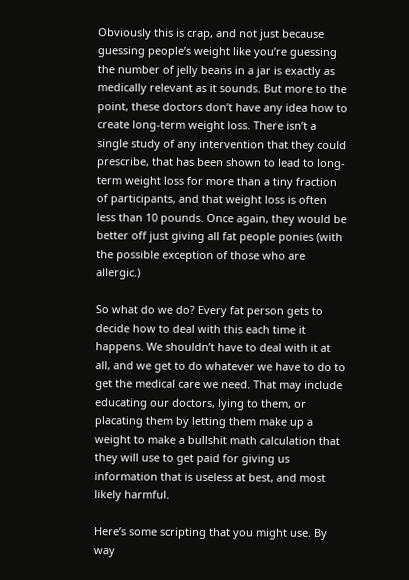Obviously this is crap, and not just because guessing people’s weight like you’re guessing  the number of jelly beans in a jar is exactly as medically relevant as it sounds. But more to the point, these doctors don’t have any idea how to create long-term weight loss. There isn’t a single study of any intervention that they could prescribe, that has been shown to lead to long-term weight loss for more than a tiny fraction of participants, and that weight loss is often less than 10 pounds. Once again, they would be better off just giving all fat people ponies (with the possible exception of those who are allergic.)

So what do we do? Every fat person gets to decide how to deal with this each time it happens. We shouldn’t have to deal with it at all, and we get to do whatever we have to do to get the medical care we need. That may include educating our doctors, lying to them, or placating them by letting them make up a weight to make a bullshit math calculation that they will use to get paid for giving us information that is useless at best, and most likely harmful.

Here’s some scripting that you might use. By way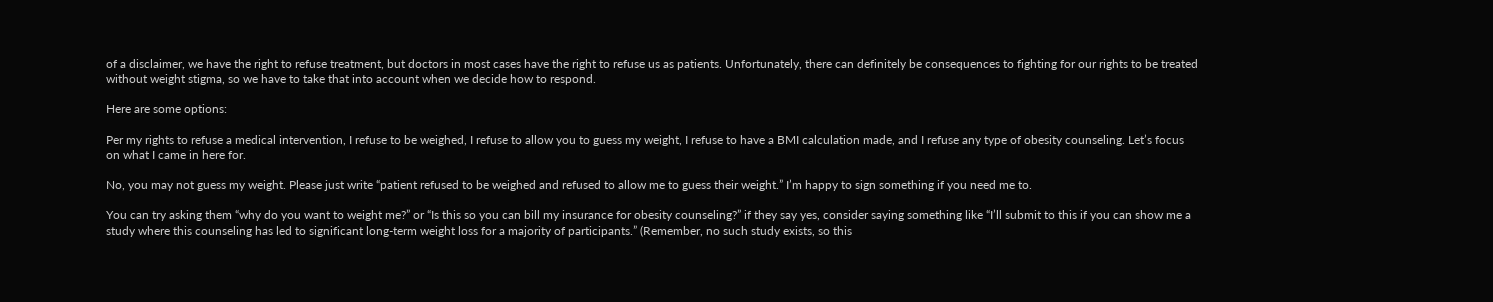of a disclaimer, we have the right to refuse treatment, but doctors in most cases have the right to refuse us as patients. Unfortunately, there can definitely be consequences to fighting for our rights to be treated without weight stigma, so we have to take that into account when we decide how to respond.

Here are some options:

Per my rights to refuse a medical intervention, I refuse to be weighed, I refuse to allow you to guess my weight, I refuse to have a BMI calculation made, and I refuse any type of obesity counseling. Let’s focus on what I came in here for.

No, you may not guess my weight. Please just write “patient refused to be weighed and refused to allow me to guess their weight.” I’m happy to sign something if you need me to.

You can try asking them “why do you want to weight me?” or “Is this so you can bill my insurance for obesity counseling?” if they say yes, consider saying something like “I’ll submit to this if you can show me a study where this counseling has led to significant long-term weight loss for a majority of participants.” (Remember, no such study exists, so this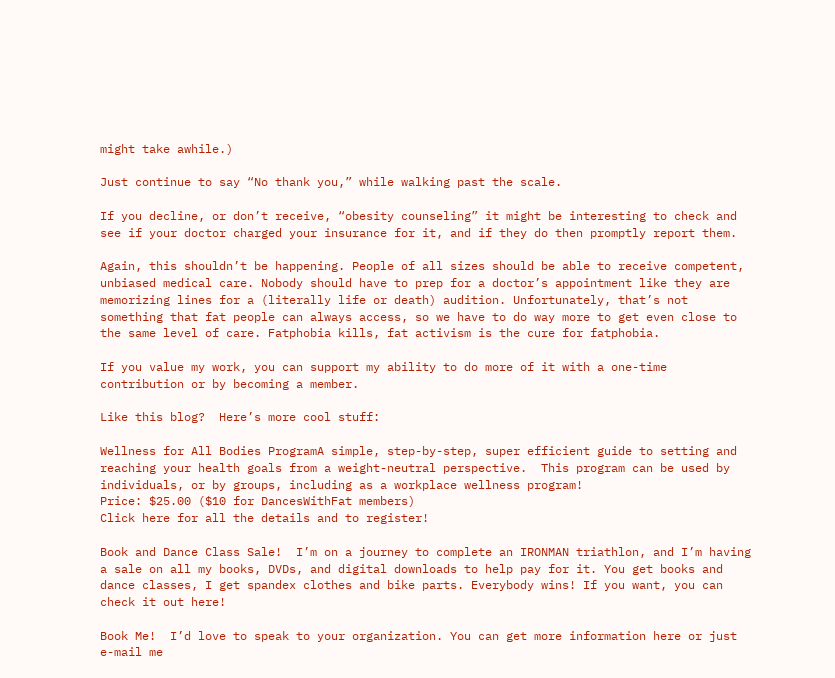might take awhile.)

Just continue to say “No thank you,” while walking past the scale.

If you decline, or don’t receive, “obesity counseling” it might be interesting to check and see if your doctor charged your insurance for it, and if they do then promptly report them.

Again, this shouldn’t be happening. People of all sizes should be able to receive competent, unbiased medical care. Nobody should have to prep for a doctor’s appointment like they are memorizing lines for a (literally life or death) audition. Unfortunately, that’s not something that fat people can always access, so we have to do way more to get even close to the same level of care. Fatphobia kills, fat activism is the cure for fatphobia.

If you value my work, you can support my ability to do more of it with a one-time contribution or by becoming a member.

Like this blog?  Here’s more cool stuff:

Wellness for All Bodies ProgramA simple, step-by-step, super efficient guide to setting and reaching your health goals from a weight-neutral perspective.  This program can be used by individuals, or by groups, including as a workplace wellness program!
Price: $25.00 ($10 for DancesWithFat members)
Click here for all the details and to register!

Book and Dance Class Sale!  I’m on a journey to complete an IRONMAN triathlon, and I’m having a sale on all my books, DVDs, and digital downloads to help pay for it. You get books and dance classes, I get spandex clothes and bike parts. Everybody wins! If you want, you can check it out here!

Book Me!  I’d love to speak to your organization. You can get more information here or just e-mail me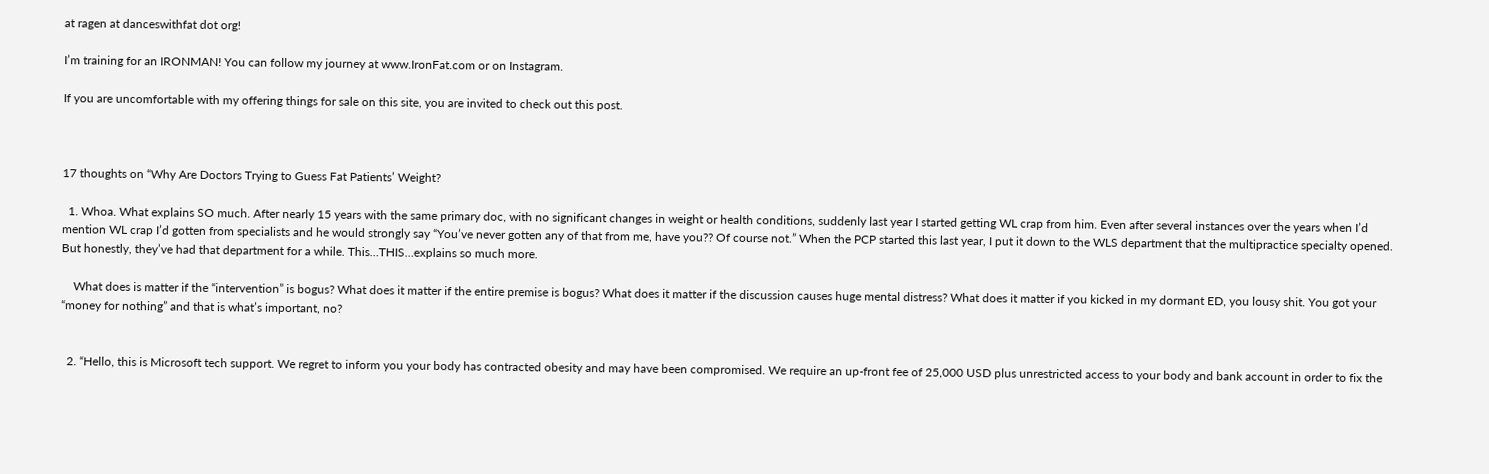at ragen at danceswithfat dot org!

I’m training for an IRONMAN! You can follow my journey at www.IronFat.com or on Instagram.

If you are uncomfortable with my offering things for sale on this site, you are invited to check out this post.



17 thoughts on “Why Are Doctors Trying to Guess Fat Patients’ Weight?

  1. Whoa. What explains SO much. After nearly 15 years with the same primary doc, with no significant changes in weight or health conditions, suddenly last year I started getting WL crap from him. Even after several instances over the years when I’d mention WL crap I’d gotten from specialists and he would strongly say “You’ve never gotten any of that from me, have you?? Of course not.” When the PCP started this last year, I put it down to the WLS department that the multipractice specialty opened. But honestly, they’ve had that department for a while. This…THIS…explains so much more.

    What does is matter if the “intervention” is bogus? What does it matter if the entire premise is bogus? What does it matter if the discussion causes huge mental distress? What does it matter if you kicked in my dormant ED, you lousy shit. You got your “money for nothing” and that is what’s important, no?


  2. “Hello, this is Microsoft tech support. We regret to inform you your body has contracted obesity and may have been compromised. We require an up-front fee of 25,000 USD plus unrestricted access to your body and bank account in order to fix the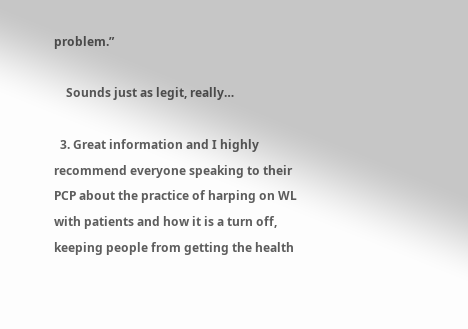problem.”

    Sounds just as legit, really…

  3. Great information and I highly recommend everyone speaking to their PCP about the practice of harping on WL with patients and how it is a turn off, keeping people from getting the health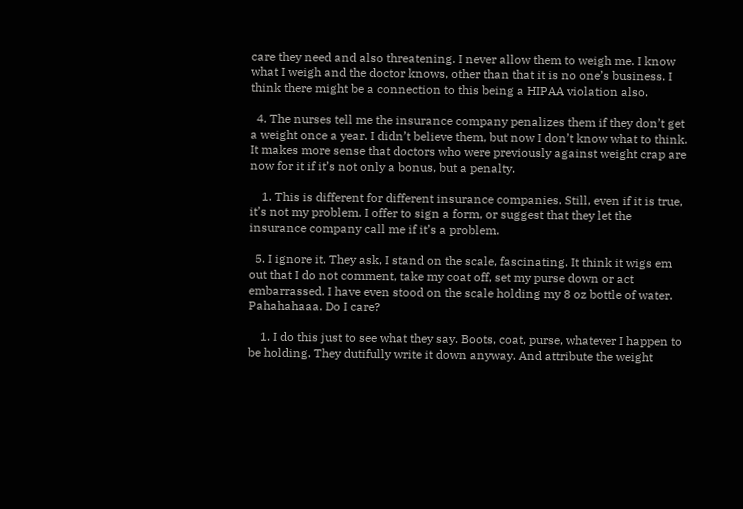care they need and also threatening. I never allow them to weigh me. I know what I weigh and the doctor knows, other than that it is no one’s business. I think there might be a connection to this being a HIPAA violation also.

  4. The nurses tell me the insurance company penalizes them if they don’t get a weight once a year. I didn’t believe them, but now I don’t know what to think. It makes more sense that doctors who were previously against weight crap are now for it if it’s not only a bonus, but a penalty.

    1. This is different for different insurance companies. Still, even if it is true, it’s not my problem. I offer to sign a form, or suggest that they let the insurance company call me if it’s a problem.

  5. I ignore it. They ask, I stand on the scale, fascinating. It think it wigs em out that I do not comment, take my coat off, set my purse down or act embarrassed. I have even stood on the scale holding my 8 oz bottle of water. Pahahahaaa. Do I care?

    1. I do this just to see what they say. Boots, coat, purse, whatever I happen to be holding. They dutifully write it down anyway. And attribute the weight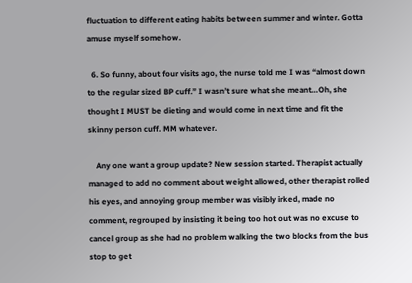fluctuation to different eating habits between summer and winter. Gotta amuse myself somehow.

  6. So funny, about four visits ago, the nurse told me I was “almost down to the regular sized BP cuff.” I wasn’t sure what she meant…Oh, she thought I MUST be dieting and would come in next time and fit the skinny person cuff. MM whatever.

    Any one want a group update? New session started. Therapist actually managed to add no comment about weight allowed, other therapist rolled his eyes, and annoying group member was visibly irked, made no comment, regrouped by insisting it being too hot out was no excuse to cancel group as she had no problem walking the two blocks from the bus stop to get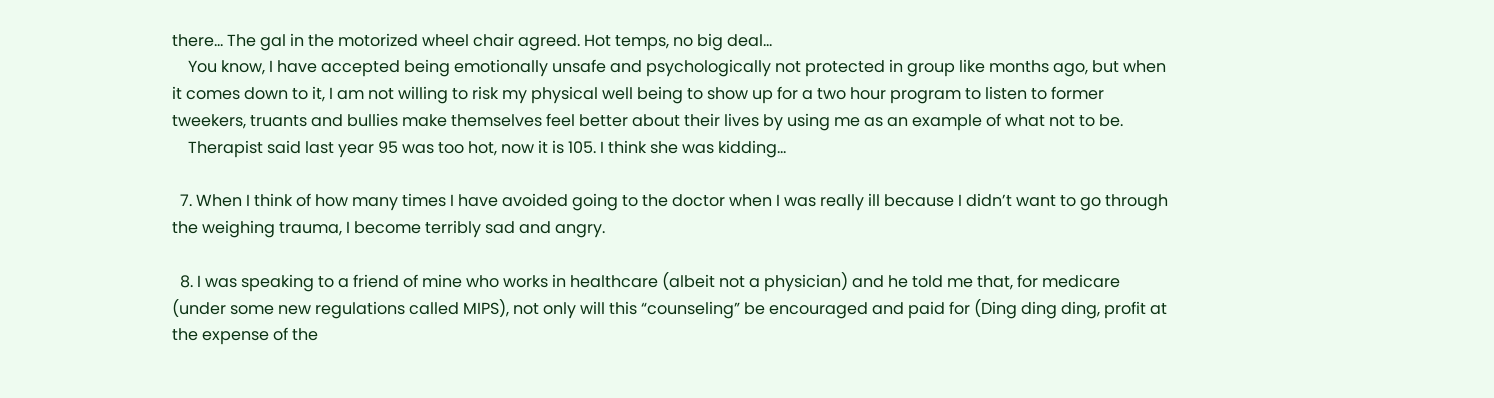there… The gal in the motorized wheel chair agreed. Hot temps, no big deal…
    You know, I have accepted being emotionally unsafe and psychologically not protected in group like months ago, but when it comes down to it, I am not willing to risk my physical well being to show up for a two hour program to listen to former tweekers, truants and bullies make themselves feel better about their lives by using me as an example of what not to be.
    Therapist said last year 95 was too hot, now it is 105. I think she was kidding…

  7. When I think of how many times I have avoided going to the doctor when I was really ill because I didn’t want to go through the weighing trauma, I become terribly sad and angry.

  8. I was speaking to a friend of mine who works in healthcare (albeit not a physician) and he told me that, for medicare (under some new regulations called MIPS), not only will this “counseling” be encouraged and paid for (Ding ding ding, profit at the expense of the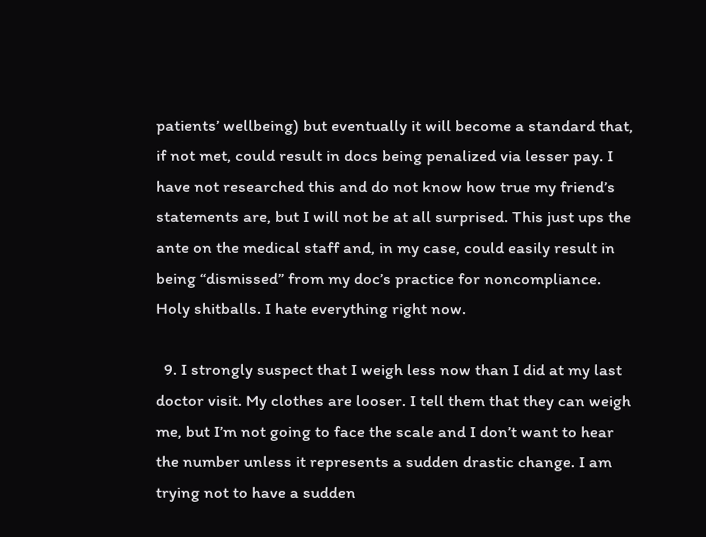patients’ wellbeing) but eventually it will become a standard that, if not met, could result in docs being penalized via lesser pay. I have not researched this and do not know how true my friend’s statements are, but I will not be at all surprised. This just ups the ante on the medical staff and, in my case, could easily result in being “dismissed” from my doc’s practice for noncompliance. Holy shitballs. I hate everything right now.

  9. I strongly suspect that I weigh less now than I did at my last doctor visit. My clothes are looser. I tell them that they can weigh me, but I’m not going to face the scale and I don’t want to hear the number unless it represents a sudden drastic change. I am trying not to have a sudden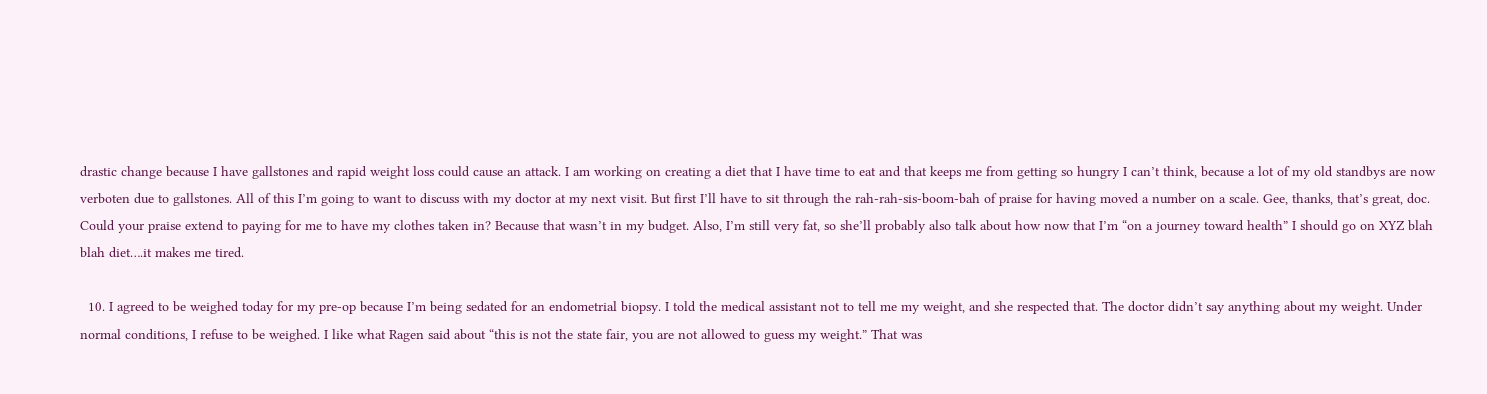drastic change because I have gallstones and rapid weight loss could cause an attack. I am working on creating a diet that I have time to eat and that keeps me from getting so hungry I can’t think, because a lot of my old standbys are now verboten due to gallstones. All of this I’m going to want to discuss with my doctor at my next visit. But first I’ll have to sit through the rah-rah-sis-boom-bah of praise for having moved a number on a scale. Gee, thanks, that’s great, doc. Could your praise extend to paying for me to have my clothes taken in? Because that wasn’t in my budget. Also, I’m still very fat, so she’ll probably also talk about how now that I’m “on a journey toward health” I should go on XYZ blah blah diet….it makes me tired.

  10. I agreed to be weighed today for my pre-op because I’m being sedated for an endometrial biopsy. I told the medical assistant not to tell me my weight, and she respected that. The doctor didn’t say anything about my weight. Under normal conditions, I refuse to be weighed. I like what Ragen said about “this is not the state fair, you are not allowed to guess my weight.” That was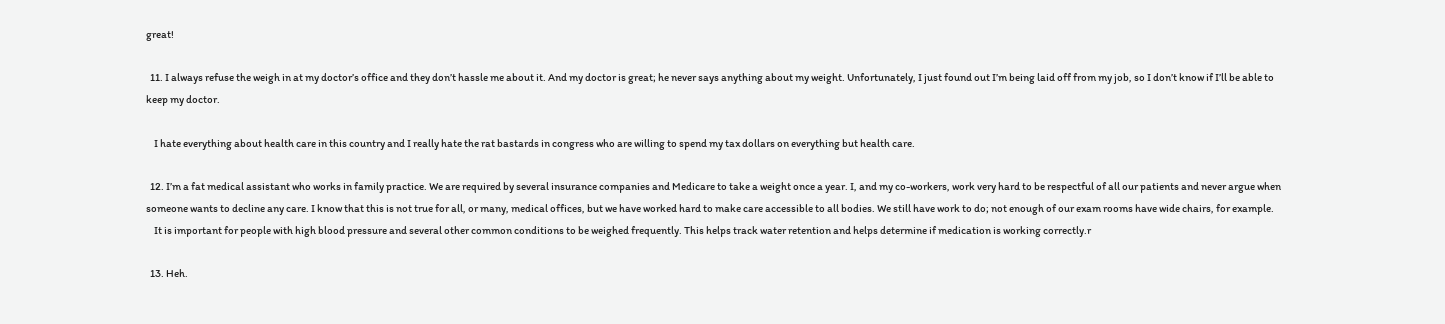great!

  11. I always refuse the weigh in at my doctor’s office and they don’t hassle me about it. And my doctor is great; he never says anything about my weight. Unfortunately, I just found out I’m being laid off from my job, so I don’t know if I’ll be able to keep my doctor.

    I hate everything about health care in this country and I really hate the rat bastards in congress who are willing to spend my tax dollars on everything but health care.

  12. I’m a fat medical assistant who works in family practice. We are required by several insurance companies and Medicare to take a weight once a year. I, and my co-workers, work very hard to be respectful of all our patients and never argue when someone wants to decline any care. I know that this is not true for all, or many, medical offices, but we have worked hard to make care accessible to all bodies. We still have work to do; not enough of our exam rooms have wide chairs, for example.
    It is important for people with high blood pressure and several other common conditions to be weighed frequently. This helps track water retention and helps determine if medication is working correctly.r

  13. Heh.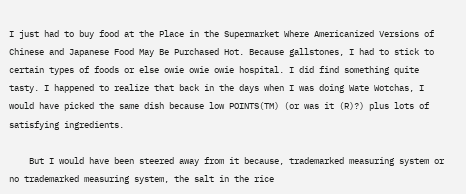I just had to buy food at the Place in the Supermarket Where Americanized Versions of Chinese and Japanese Food May Be Purchased Hot. Because gallstones, I had to stick to certain types of foods or else owie owie owie hospital. I did find something quite tasty. I happened to realize that back in the days when I was doing Wate Wotchas, I would have picked the same dish because low POINTS(TM) (or was it (R)?) plus lots of satisfying ingredients.

    But I would have been steered away from it because, trademarked measuring system or no trademarked measuring system, the salt in the rice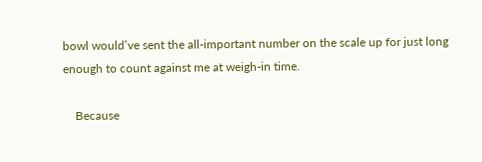bowl would’ve sent the all-important number on the scale up for just long enough to count against me at weigh-in time.

    Because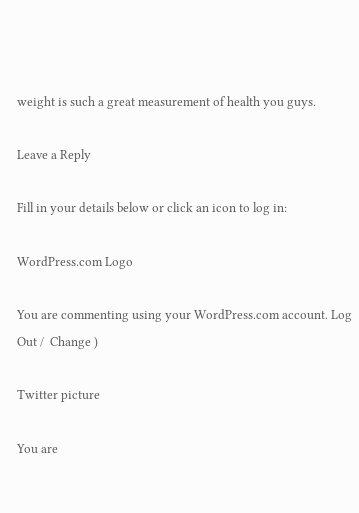weight is such a great measurement of health you guys.

Leave a Reply

Fill in your details below or click an icon to log in:

WordPress.com Logo

You are commenting using your WordPress.com account. Log Out /  Change )

Twitter picture

You are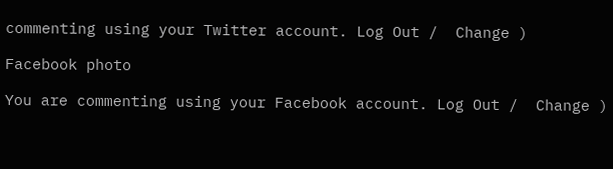commenting using your Twitter account. Log Out /  Change )

Facebook photo

You are commenting using your Facebook account. Log Out /  Change )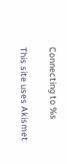Connecting to %s

This site uses Akismet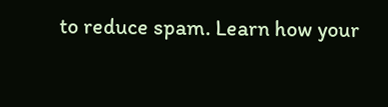to reduce spam. Learn how your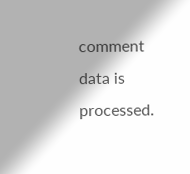comment data is processed.